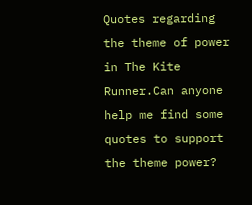Quotes regarding the theme of power in The Kite Runner.Can anyone help me find some quotes to support the theme power?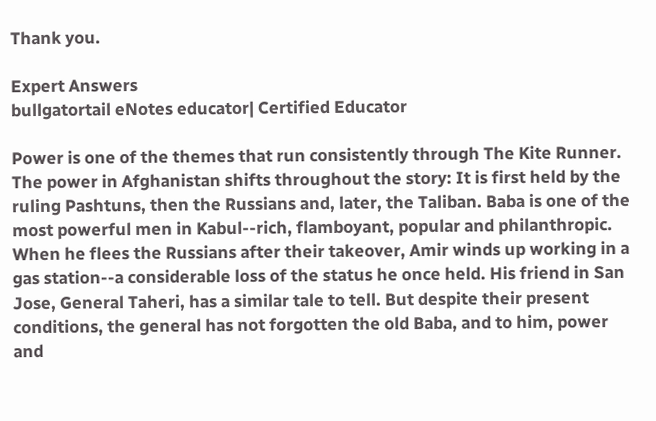Thank you.

Expert Answers
bullgatortail eNotes educator| Certified Educator

Power is one of the themes that run consistently through The Kite Runner. The power in Afghanistan shifts throughout the story: It is first held by the ruling Pashtuns, then the Russians and, later, the Taliban. Baba is one of the most powerful men in Kabul--rich, flamboyant, popular and philanthropic. When he flees the Russians after their takeover, Amir winds up working in a gas station--a considerable loss of the status he once held. His friend in San Jose, General Taheri, has a similar tale to tell. But despite their present conditions, the general has not forgotten the old Baba, and to him, power and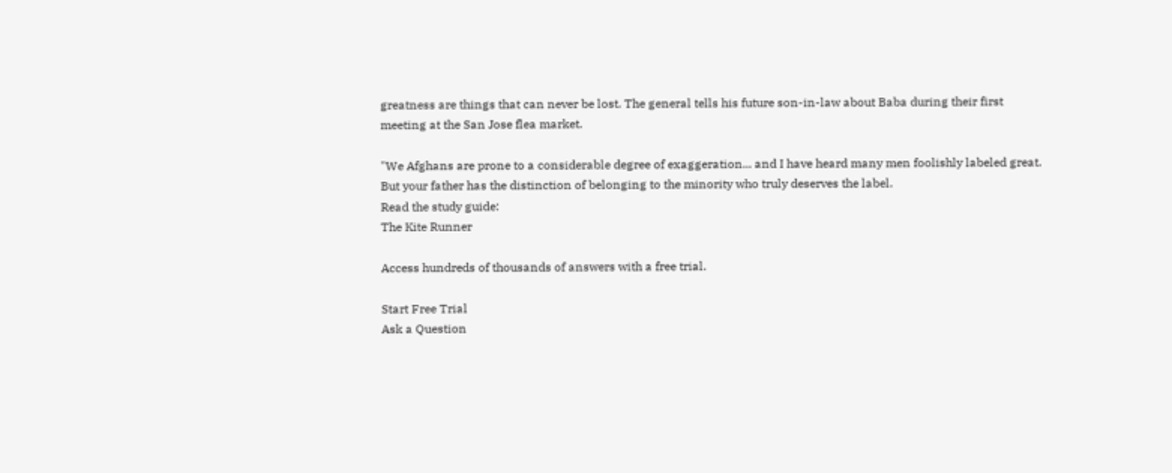greatness are things that can never be lost. The general tells his future son-in-law about Baba during their first meeting at the San Jose flea market.

"We Afghans are prone to a considerable degree of exaggeration... and I have heard many men foolishly labeled great. But your father has the distinction of belonging to the minority who truly deserves the label.
Read the study guide:
The Kite Runner

Access hundreds of thousands of answers with a free trial.

Start Free Trial
Ask a Question